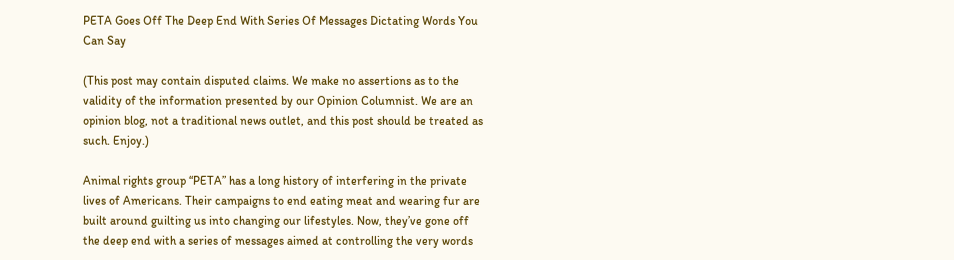PETA Goes Off The Deep End With Series Of Messages Dictating Words You Can Say

(This post may contain disputed claims. We make no assertions as to the validity of the information presented by our Opinion Columnist. We are an opinion blog, not a traditional news outlet, and this post should be treated as such. Enjoy.)

Animal rights group “PETA” has a long history of interfering in the private lives of Americans. Their campaigns to end eating meat and wearing fur are built around guilting us into changing our lifestyles. Now, they’ve gone off the deep end with a series of messages aimed at controlling the very words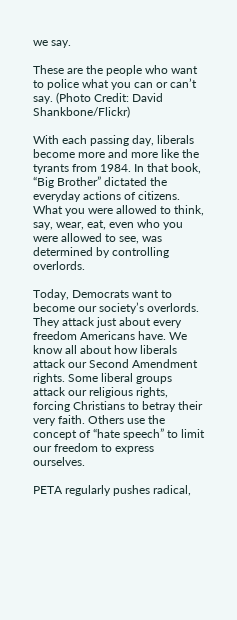we say.

These are the people who want to police what you can or can’t say. (Photo Credit: David Shankbone/Flickr)

With each passing day, liberals become more and more like the tyrants from 1984. In that book, “Big Brother” dictated the everyday actions of citizens. What you were allowed to think, say, wear, eat, even who you were allowed to see, was determined by controlling overlords.

Today, Democrats want to become our society’s overlords. They attack just about every freedom Americans have. We know all about how liberals attack our Second Amendment rights. Some liberal groups attack our religious rights, forcing Christians to betray their very faith. Others use the concept of “hate speech” to limit our freedom to express ourselves.

PETA regularly pushes radical,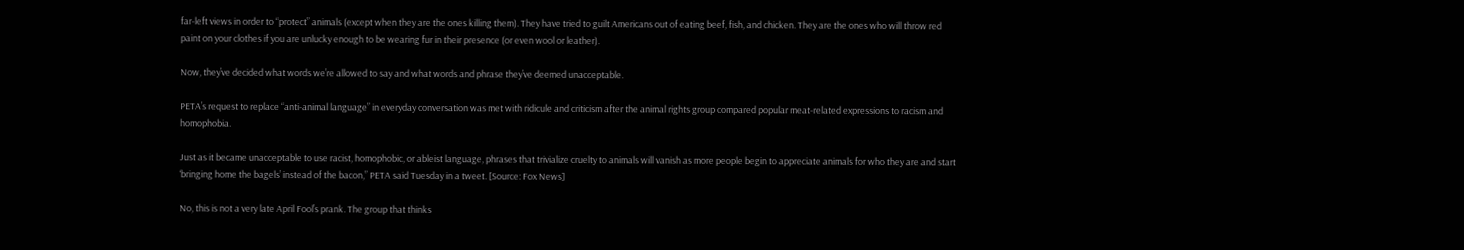far-left views in order to “protect” animals (except when they are the ones killing them). They have tried to guilt Americans out of eating beef, fish, and chicken. They are the ones who will throw red paint on your clothes if you are unlucky enough to be wearing fur in their presence (or even wool or leather).

Now, they’ve decided what words we’re allowed to say and what words and phrase they’ve deemed unacceptable.

PETA’s request to replace “anti-animal language” in everyday conversation was met with ridicule and criticism after the animal rights group compared popular meat-related expressions to racism and homophobia.

Just as it became unacceptable to use racist, homophobic, or ableist language, phrases that trivialize cruelty to animals will vanish as more people begin to appreciate animals for who they are and start ‘bringing home the bagels’ instead of the bacon,” PETA said Tuesday in a tweet. [Source: Fox News]

No, this is not a very late April Fool’s prank. The group that thinks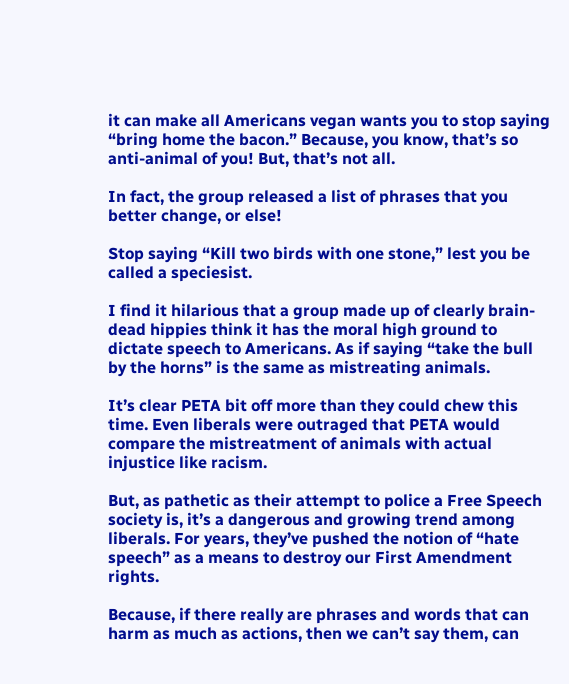it can make all Americans vegan wants you to stop saying “bring home the bacon.” Because, you know, that’s so anti-animal of you! But, that’s not all.

In fact, the group released a list of phrases that you better change, or else!

Stop saying “Kill two birds with one stone,” lest you be called a speciesist.

I find it hilarious that a group made up of clearly brain-dead hippies think it has the moral high ground to dictate speech to Americans. As if saying “take the bull by the horns” is the same as mistreating animals.

It’s clear PETA bit off more than they could chew this time. Even liberals were outraged that PETA would compare the mistreatment of animals with actual injustice like racism.

But, as pathetic as their attempt to police a Free Speech society is, it’s a dangerous and growing trend among liberals. For years, they’ve pushed the notion of “hate speech” as a means to destroy our First Amendment rights.

Because, if there really are phrases and words that can harm as much as actions, then we can’t say them, can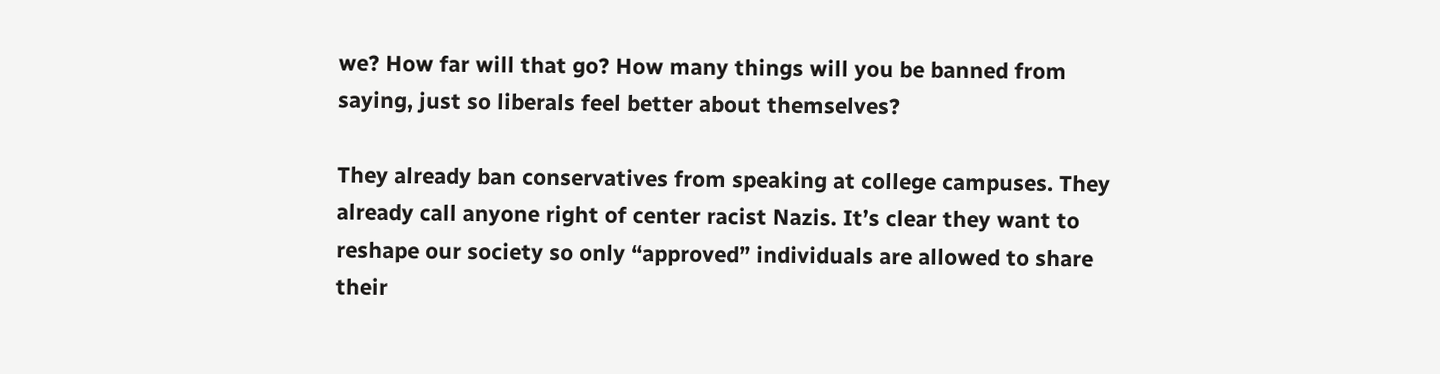we? How far will that go? How many things will you be banned from saying, just so liberals feel better about themselves?

They already ban conservatives from speaking at college campuses. They already call anyone right of center racist Nazis. It’s clear they want to reshape our society so only “approved” individuals are allowed to share their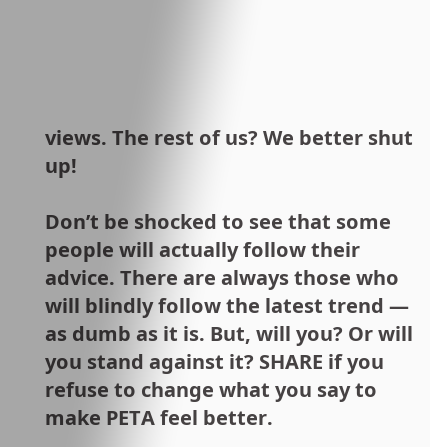views. The rest of us? We better shut up!

Don’t be shocked to see that some people will actually follow their advice. There are always those who will blindly follow the latest trend — as dumb as it is. But, will you? Or will you stand against it? SHARE if you refuse to change what you say to make PETA feel better.